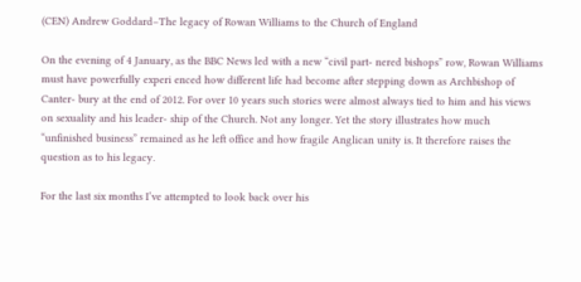(CEN) Andrew Goddard–The legacy of Rowan Williams to the Church of England

On the evening of 4 January, as the BBC News led with a new “civil part- nered bishops” row, Rowan Williams must have powerfully experi enced how different life had become after stepping down as Archbishop of Canter- bury at the end of 2012. For over 10 years such stories were almost always tied to him and his views on sexuality and his leader- ship of the Church. Not any longer. Yet the story illustrates how much “unfinished business” remained as he left office and how fragile Anglican unity is. It therefore raises the question as to his legacy.

For the last six months I’ve attempted to look back over his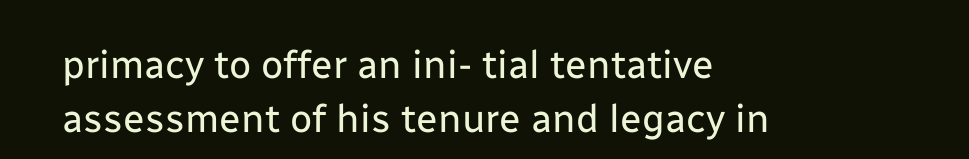primacy to offer an ini- tial tentative assessment of his tenure and legacy in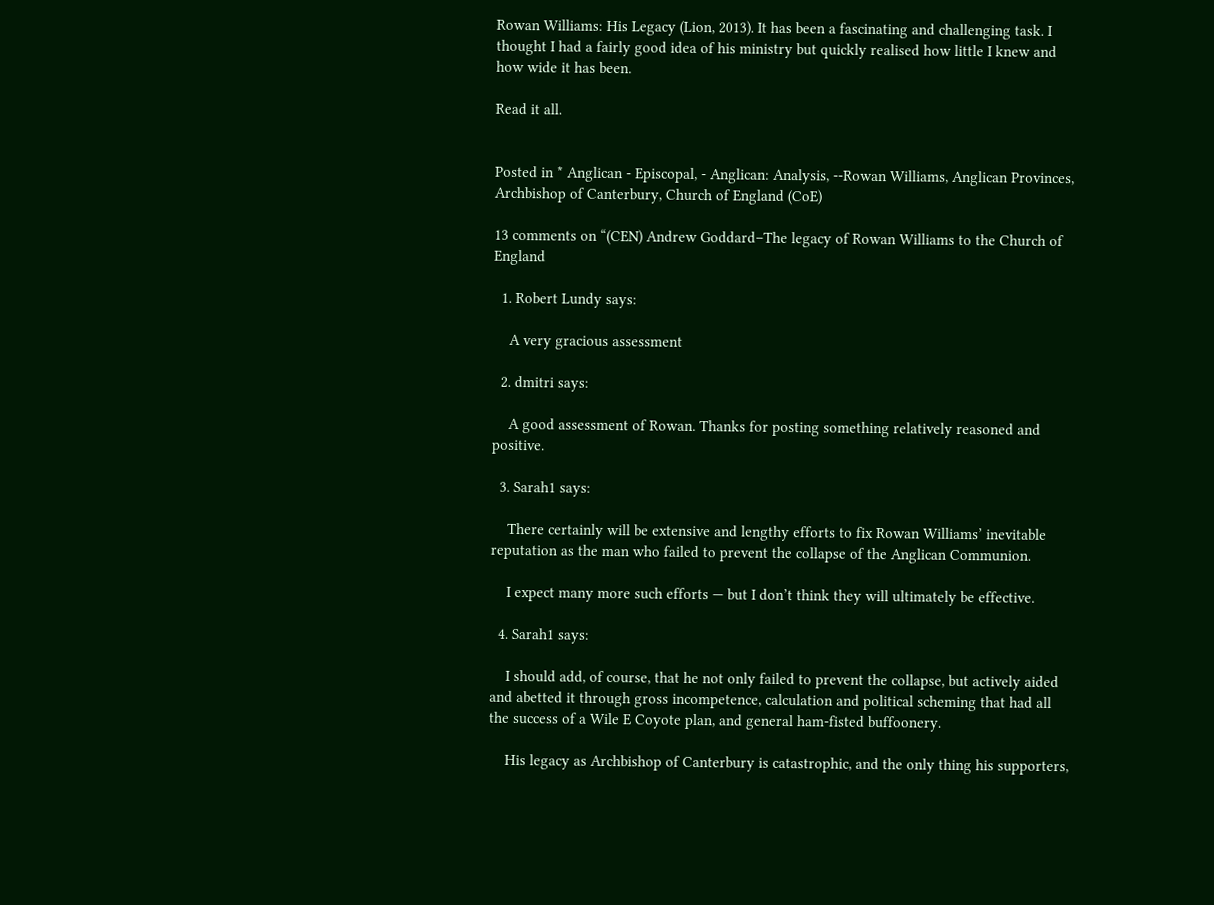Rowan Williams: His Legacy (Lion, 2013). It has been a fascinating and challenging task. I thought I had a fairly good idea of his ministry but quickly realised how little I knew and how wide it has been.

Read it all.


Posted in * Anglican - Episcopal, - Anglican: Analysis, --Rowan Williams, Anglican Provinces, Archbishop of Canterbury, Church of England (CoE)

13 comments on “(CEN) Andrew Goddard–The legacy of Rowan Williams to the Church of England

  1. Robert Lundy says:

    A very gracious assessment

  2. dmitri says:

    A good assessment of Rowan. Thanks for posting something relatively reasoned and positive.

  3. Sarah1 says:

    There certainly will be extensive and lengthy efforts to fix Rowan Williams’ inevitable reputation as the man who failed to prevent the collapse of the Anglican Communion.

    I expect many more such efforts — but I don’t think they will ultimately be effective.

  4. Sarah1 says:

    I should add, of course, that he not only failed to prevent the collapse, but actively aided and abetted it through gross incompetence, calculation and political scheming that had all the success of a Wile E Coyote plan, and general ham-fisted buffoonery.

    His legacy as Archbishop of Canterbury is catastrophic, and the only thing his supporters,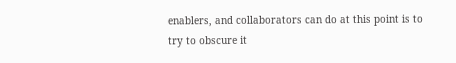enablers, and collaborators can do at this point is to try to obscure it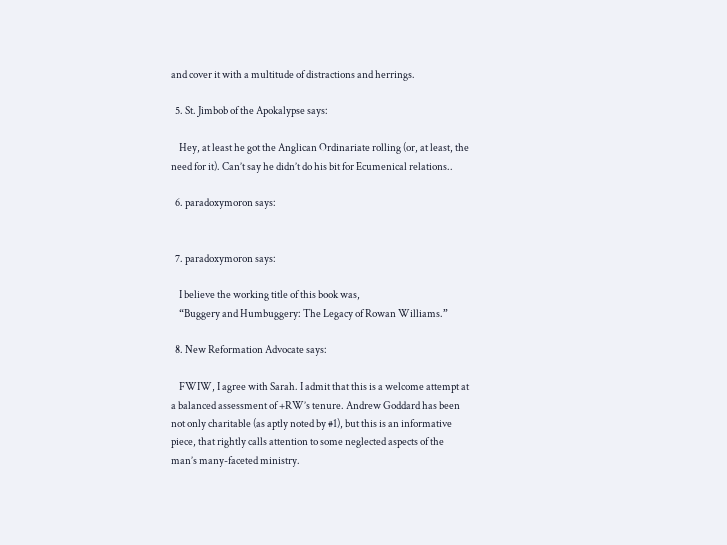and cover it with a multitude of distractions and herrings.

  5. St. Jimbob of the Apokalypse says:

    Hey, at least he got the Anglican Ordinariate rolling (or, at least, the need for it). Can’t say he didn’t do his bit for Ecumenical relations..

  6. paradoxymoron says:


  7. paradoxymoron says:

    I believe the working title of this book was,
    “Buggery and Humbuggery: The Legacy of Rowan Williams.”

  8. New Reformation Advocate says:

    FWIW, I agree with Sarah. I admit that this is a welcome attempt at a balanced assessment of +RW’s tenure. Andrew Goddard has been not only charitable (as aptly noted by #1), but this is an informative piece, that rightly calls attention to some neglected aspects of the man’s many-faceted ministry.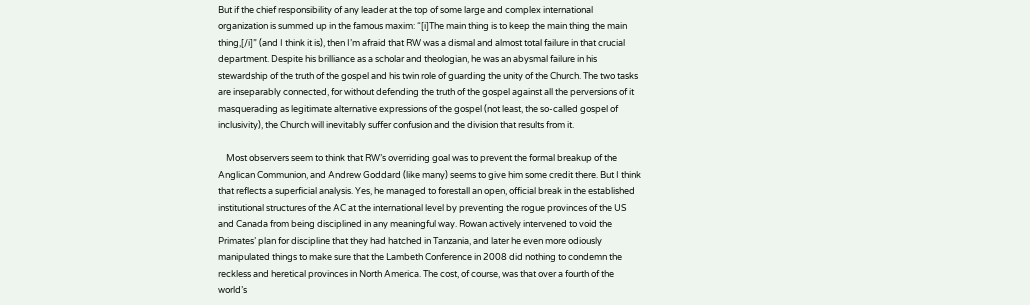But if the chief responsibility of any leader at the top of some large and complex international organization is summed up in the famous maxim: “[i]The main thing is to keep the main thing the main thing,[/i]” (and I think it is), then I’m afraid that RW was a dismal and almost total failure in that crucial department. Despite his brilliance as a scholar and theologian, he was an abysmal failure in his stewardship of the truth of the gospel and his twin role of guarding the unity of the Church. The two tasks are inseparably connected, for without defending the truth of the gospel against all the perversions of it masquerading as legitimate alternative expressions of the gospel (not least, the so-called gospel of inclusivity), the Church will inevitably suffer confusion and the division that results from it.

    Most observers seem to think that RW’s overriding goal was to prevent the formal breakup of the Anglican Communion, and Andrew Goddard (like many) seems to give him some credit there. But I think that reflects a superficial analysis. Yes, he managed to forestall an open, official break in the established institutional structures of the AC at the international level by preventing the rogue provinces of the US and Canada from being disciplined in any meaningful way. Rowan actively intervened to void the Primates’ plan for discipline that they had hatched in Tanzania, and later he even more odiously manipulated things to make sure that the Lambeth Conference in 2008 did nothing to condemn the reckless and heretical provinces in North America. The cost, of course, was that over a fourth of the world’s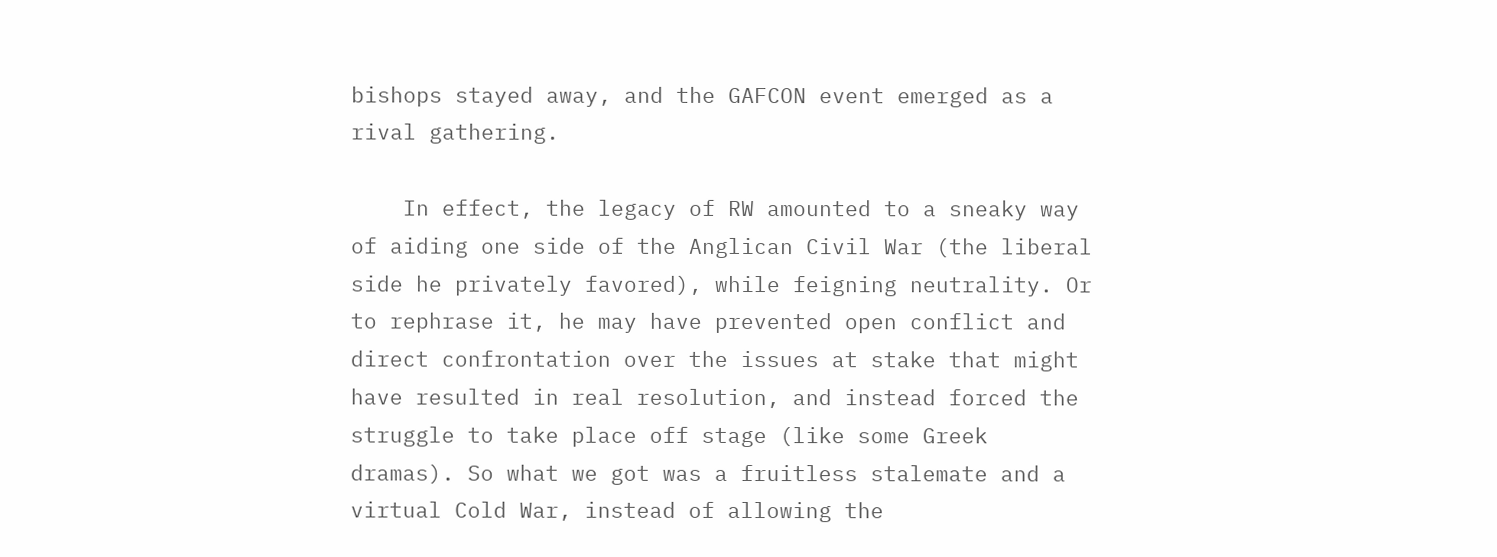bishops stayed away, and the GAFCON event emerged as a rival gathering.

    In effect, the legacy of RW amounted to a sneaky way of aiding one side of the Anglican Civil War (the liberal side he privately favored), while feigning neutrality. Or to rephrase it, he may have prevented open conflict and direct confrontation over the issues at stake that might have resulted in real resolution, and instead forced the struggle to take place off stage (like some Greek dramas). So what we got was a fruitless stalemate and a virtual Cold War, instead of allowing the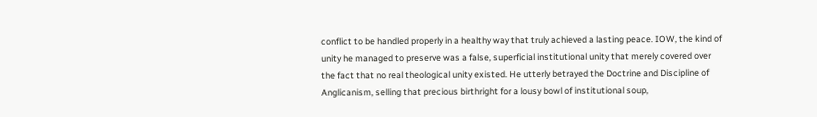conflict to be handled properly in a healthy way that truly achieved a lasting peace. IOW, the kind of unity he managed to preserve was a false, superficial institutional unity that merely covered over the fact that no real theological unity existed. He utterly betrayed the Doctrine and Discipline of Anglicanism, selling that precious birthright for a lousy bowl of institutional soup,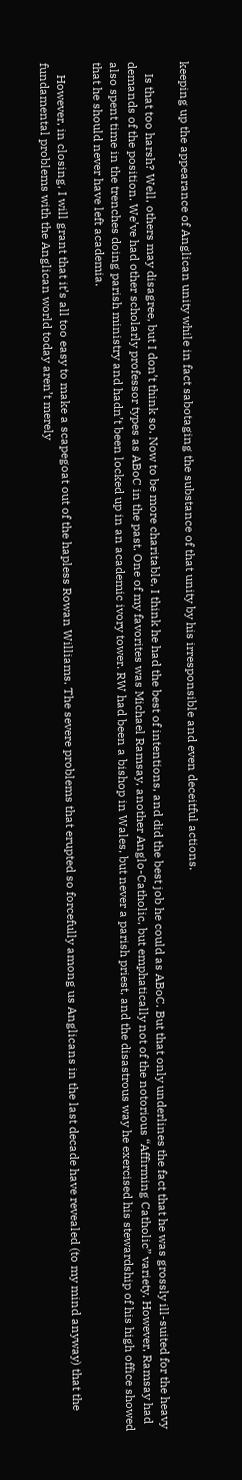keeping up the appearance of Anglican unity while in fact sabotaging the substance of that unity by his irresponsible and even deceitful actions.

    Is that too harsh? Well, others may disagree, but I don’t think so. Now to be more charitable, I think he had the best of intentions, and did the best job he could as ABoC. But that only underlines the fact that he was grossly ill-suited for the heavy demands of the position. We’ve had other scholarly professor types as ABoC in the past. One of my favorites was Michael Ramsay, another Anglo-Catholic, but emphatically not of the notorious “Affirming Catholic” variety. However, Ramsay had also spent time in the trenches doing parish ministry and hadn’t been locked up in an academic ivory tower. RW had been a bishop in Wales, but never a parish priest, and the disastrous way he exercised his stewardship of his high office showed that he should never have left academia.

    However, in closing, I will grant that it’s all too easy to make a scapegoat out of the hapless Rowan Williams. The severe problems that erupted so forcefully among us Anglicans in the last decade have revealed (to my mind anyway) that the fundamental problems with the Anglican world today aren’t merely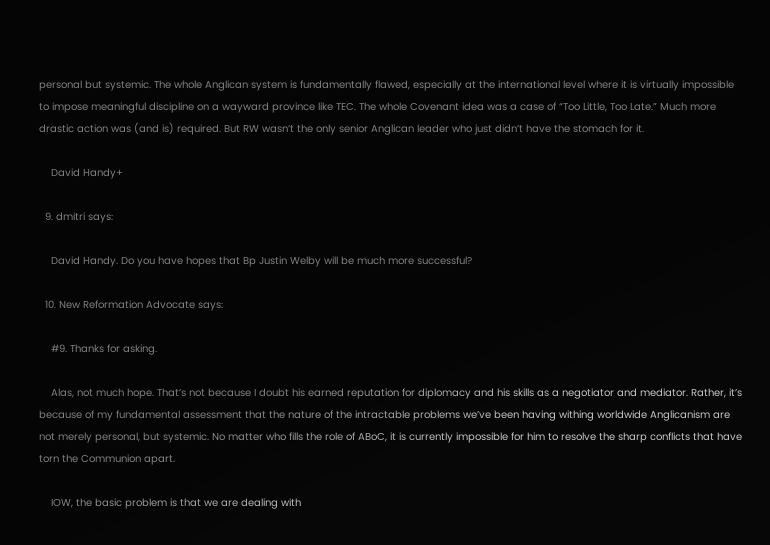personal but systemic. The whole Anglican system is fundamentally flawed, especially at the international level where it is virtually impossible to impose meaningful discipline on a wayward province like TEC. The whole Covenant idea was a case of “Too Little, Too Late.” Much more drastic action was (and is) required. But RW wasn’t the only senior Anglican leader who just didn’t have the stomach for it.

    David Handy+

  9. dmitri says:

    David Handy. Do you have hopes that Bp Justin Welby will be much more successful?

  10. New Reformation Advocate says:

    #9. Thanks for asking.

    Alas, not much hope. That’s not because I doubt his earned reputation for diplomacy and his skills as a negotiator and mediator. Rather, it’s because of my fundamental assessment that the nature of the intractable problems we’ve been having withing worldwide Anglicanism are not merely personal, but systemic. No matter who fills the role of ABoC, it is currently impossible for him to resolve the sharp conflicts that have torn the Communion apart.

    IOW, the basic problem is that we are dealing with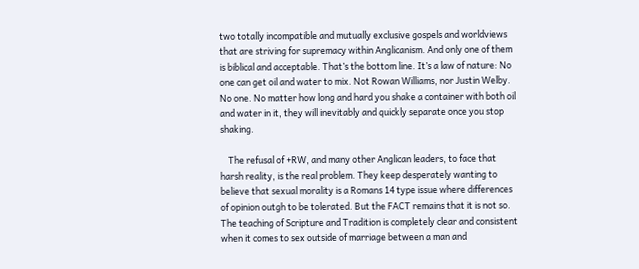two totally incompatible and mutually exclusive gospels and worldviews that are striving for supremacy within Anglicanism. And only one of them is biblical and acceptable. That’s the bottom line. It’s a law of nature: No one can get oil and water to mix. Not Rowan Williams, nor Justin Welby. No one. No matter how long and hard you shake a container with both oil and water in it, they will inevitably and quickly separate once you stop shaking.

    The refusal of +RW, and many other Anglican leaders, to face that harsh reality, is the real problem. They keep desperately wanting to believe that sexual morality is a Romans 14 type issue where differences of opinion outgh to be tolerated. But the FACT remains that it is not so. The teaching of Scripture and Tradition is completely clear and consistent when it comes to sex outside of marriage between a man and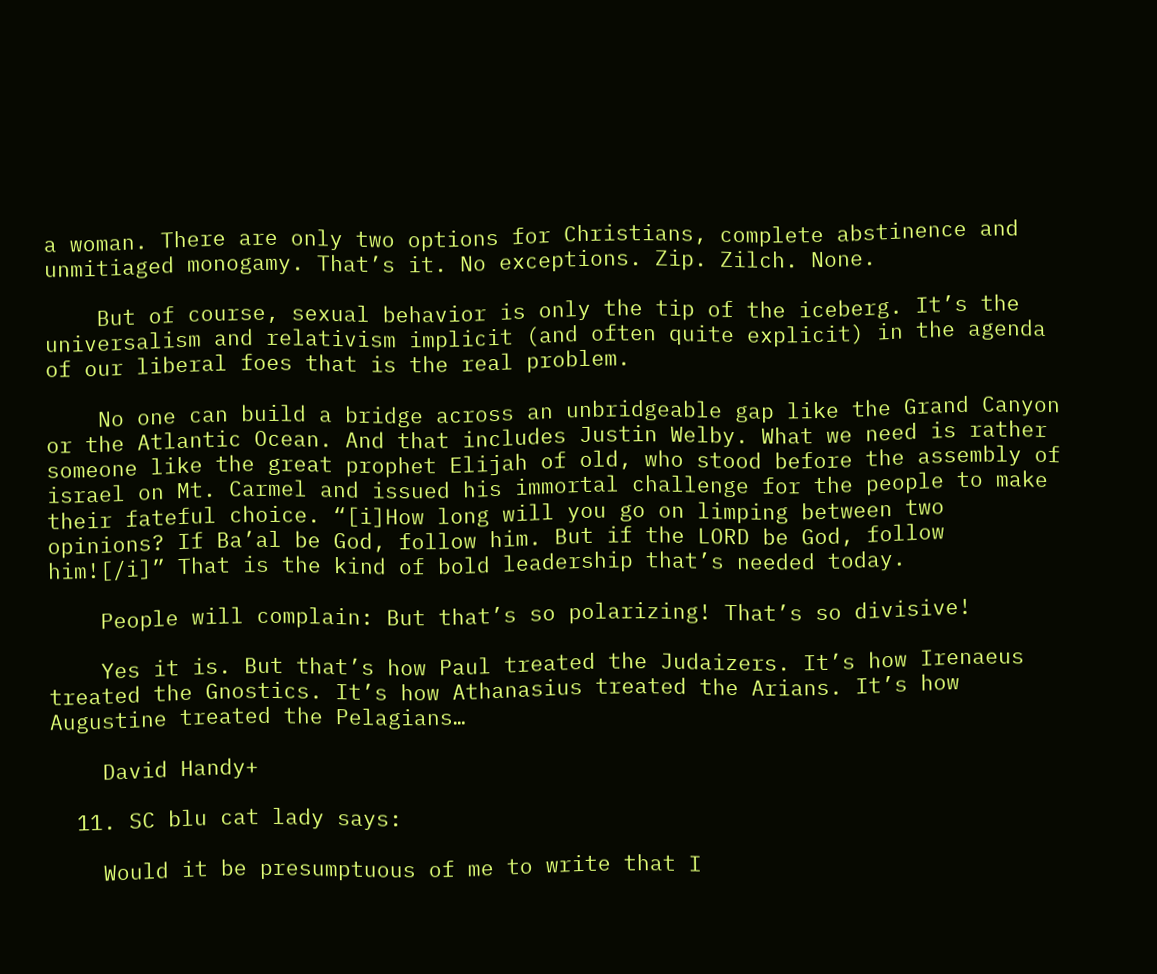a woman. There are only two options for Christians, complete abstinence and unmitiaged monogamy. That’s it. No exceptions. Zip. Zilch. None.

    But of course, sexual behavior is only the tip of the iceberg. It’s the universalism and relativism implicit (and often quite explicit) in the agenda of our liberal foes that is the real problem.

    No one can build a bridge across an unbridgeable gap like the Grand Canyon or the Atlantic Ocean. And that includes Justin Welby. What we need is rather someone like the great prophet Elijah of old, who stood before the assembly of israel on Mt. Carmel and issued his immortal challenge for the people to make their fateful choice. “[i]How long will you go on limping between two opinions? If Ba’al be God, follow him. But if the LORD be God, follow him![/i]” That is the kind of bold leadership that’s needed today.

    People will complain: But that’s so polarizing! That’s so divisive!

    Yes it is. But that’s how Paul treated the Judaizers. It’s how Irenaeus treated the Gnostics. It’s how Athanasius treated the Arians. It’s how Augustine treated the Pelagians…

    David Handy+

  11. SC blu cat lady says:

    Would it be presumptuous of me to write that I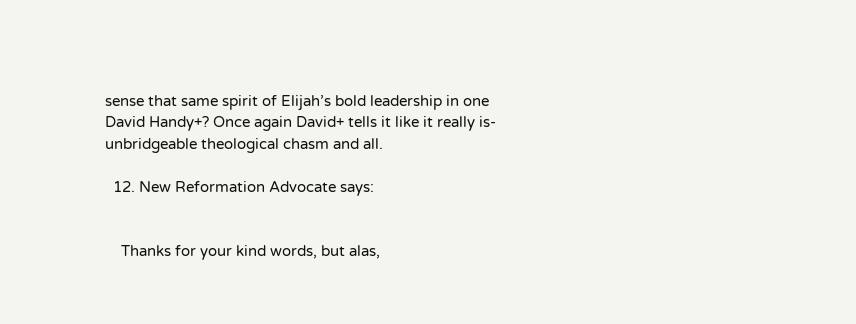sense that same spirit of Elijah’s bold leadership in one David Handy+? Once again David+ tells it like it really is- unbridgeable theological chasm and all.

  12. New Reformation Advocate says:


    Thanks for your kind words, but alas,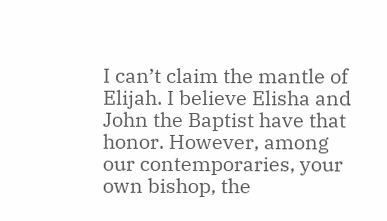I can’t claim the mantle of Elijah. I believe Elisha and John the Baptist have that honor. However, among our contemporaries, your own bishop, the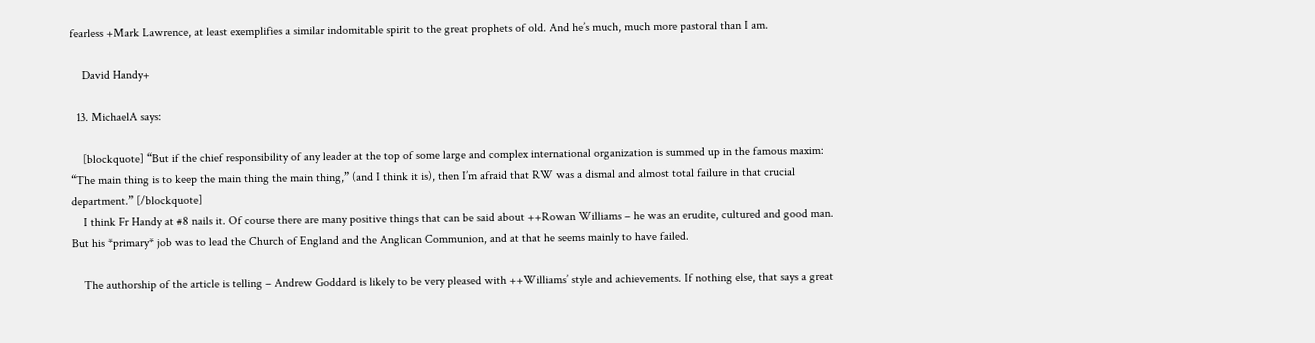fearless +Mark Lawrence, at least exemplifies a similar indomitable spirit to the great prophets of old. And he’s much, much more pastoral than I am.

    David Handy+

  13. MichaelA says:

    [blockquote] “But if the chief responsibility of any leader at the top of some large and complex international organization is summed up in the famous maxim: “The main thing is to keep the main thing the main thing,” (and I think it is), then I’m afraid that RW was a dismal and almost total failure in that crucial department.” [/blockquote]
    I think Fr Handy at #8 nails it. Of course there are many positive things that can be said about ++Rowan Williams – he was an erudite, cultured and good man. But his *primary* job was to lead the Church of England and the Anglican Communion, and at that he seems mainly to have failed.

    The authorship of the article is telling – Andrew Goddard is likely to be very pleased with ++Williams’ style and achievements. If nothing else, that says a great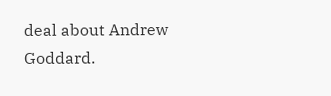deal about Andrew Goddard.